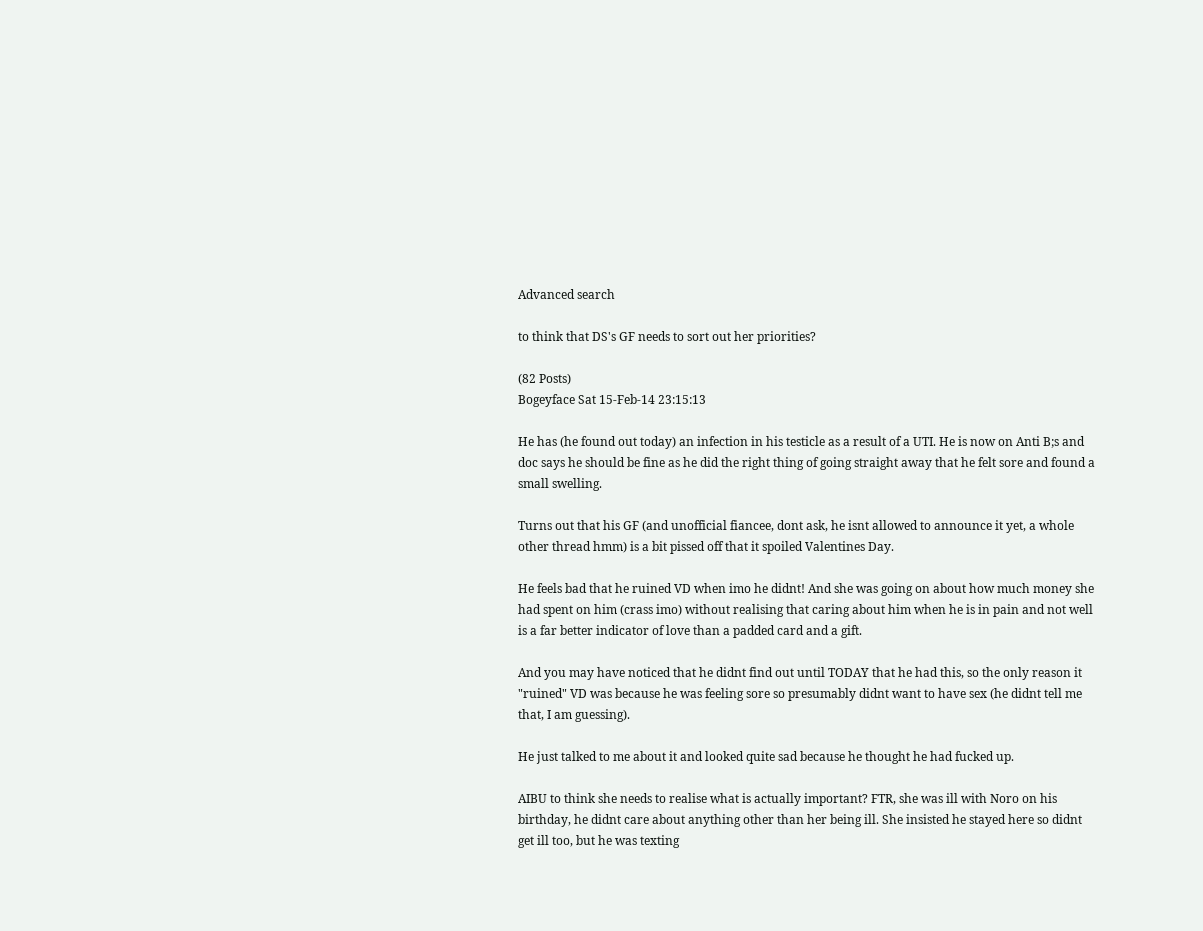Advanced search

to think that DS's GF needs to sort out her priorities?

(82 Posts)
Bogeyface Sat 15-Feb-14 23:15:13

He has (he found out today) an infection in his testicle as a result of a UTI. He is now on Anti B;s and doc says he should be fine as he did the right thing of going straight away that he felt sore and found a small swelling.

Turns out that his GF (and unofficial fiancee, dont ask, he isnt allowed to announce it yet, a whole other thread hmm) is a bit pissed off that it spoiled Valentines Day.

He feels bad that he ruined VD when imo he didnt! And she was going on about how much money she had spent on him (crass imo) without realising that caring about him when he is in pain and not well is a far better indicator of love than a padded card and a gift.

And you may have noticed that he didnt find out until TODAY that he had this, so the only reason it "ruined" VD was because he was feeling sore so presumably didnt want to have sex (he didnt tell me that, I am guessing).

He just talked to me about it and looked quite sad because he thought he had fucked up.

AIBU to think she needs to realise what is actually important? FTR, she was ill with Noro on his birthday, he didnt care about anything other than her being ill. She insisted he stayed here so didnt get ill too, but he was texting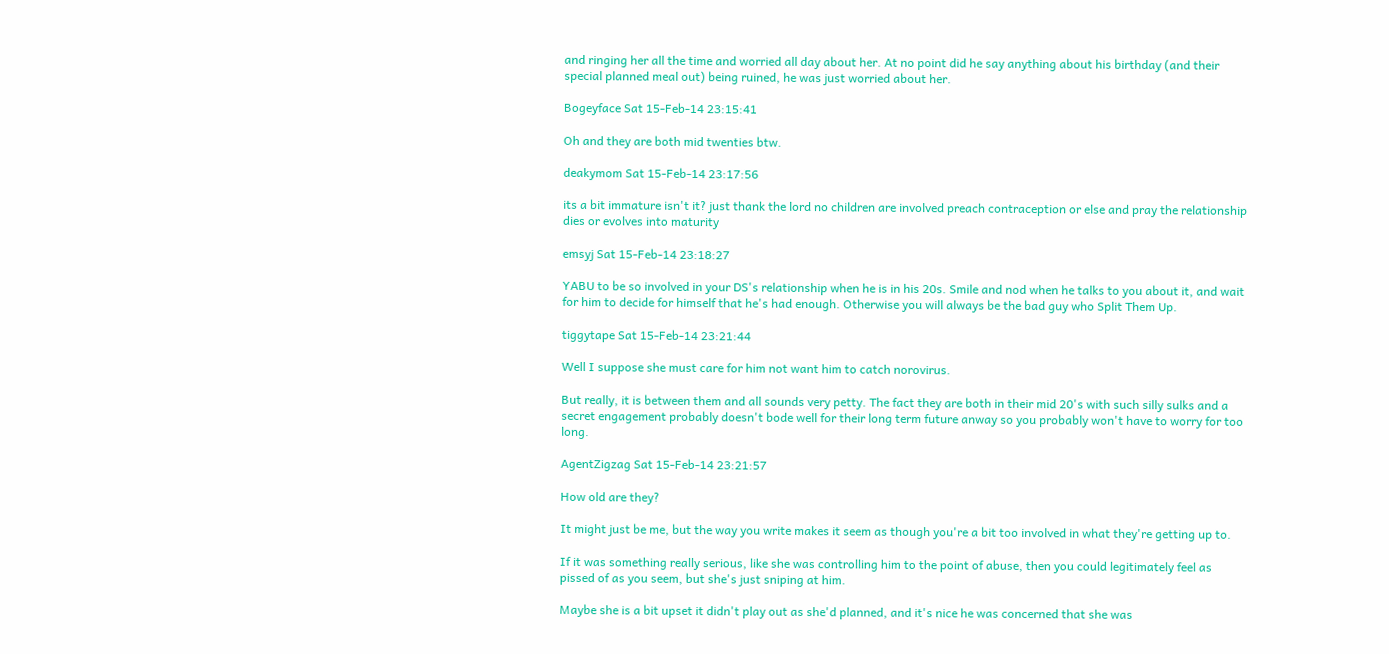and ringing her all the time and worried all day about her. At no point did he say anything about his birthday (and their special planned meal out) being ruined, he was just worried about her.

Bogeyface Sat 15-Feb-14 23:15:41

Oh and they are both mid twenties btw.

deakymom Sat 15-Feb-14 23:17:56

its a bit immature isn't it? just thank the lord no children are involved preach contraception or else and pray the relationship dies or evolves into maturity

emsyj Sat 15-Feb-14 23:18:27

YABU to be so involved in your DS's relationship when he is in his 20s. Smile and nod when he talks to you about it, and wait for him to decide for himself that he's had enough. Otherwise you will always be the bad guy who Split Them Up.

tiggytape Sat 15-Feb-14 23:21:44

Well I suppose she must care for him not want him to catch norovirus.

But really, it is between them and all sounds very petty. The fact they are both in their mid 20's with such silly sulks and a secret engagement probably doesn't bode well for their long term future anway so you probably won't have to worry for too long.

AgentZigzag Sat 15-Feb-14 23:21:57

How old are they?

It might just be me, but the way you write makes it seem as though you're a bit too involved in what they're getting up to.

If it was something really serious, like she was controlling him to the point of abuse, then you could legitimately feel as pissed of as you seem, but she's just sniping at him.

Maybe she is a bit upset it didn't play out as she'd planned, and it's nice he was concerned that she was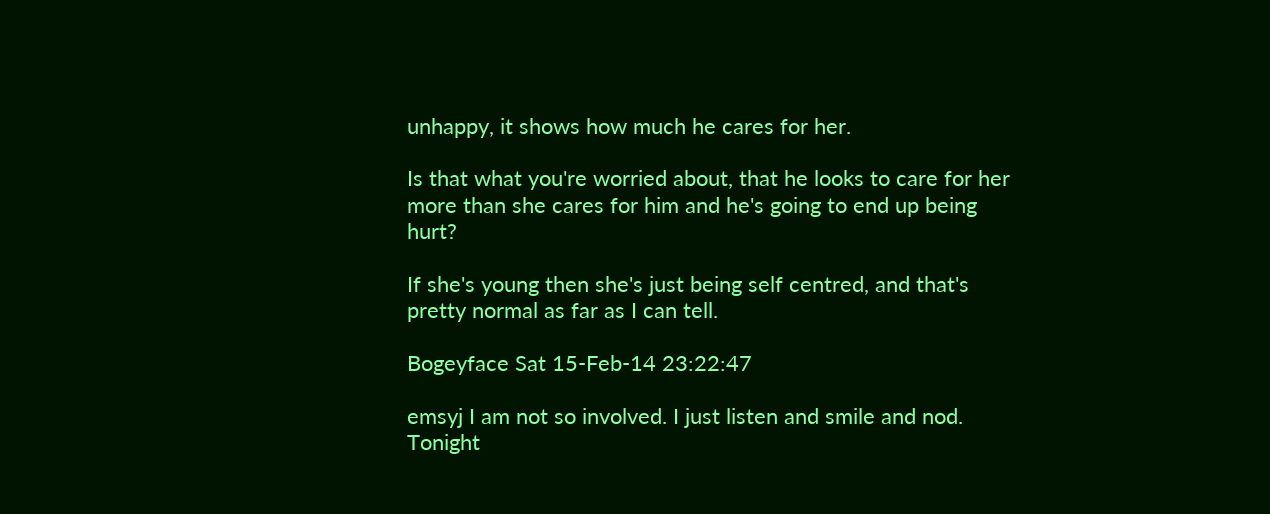unhappy, it shows how much he cares for her.

Is that what you're worried about, that he looks to care for her more than she cares for him and he's going to end up being hurt?

If she's young then she's just being self centred, and that's pretty normal as far as I can tell.

Bogeyface Sat 15-Feb-14 23:22:47

emsyj I am not so involved. I just listen and smile and nod. Tonight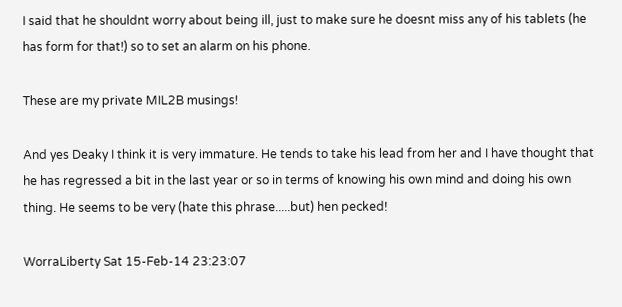I said that he shouldnt worry about being ill, just to make sure he doesnt miss any of his tablets (he has form for that!) so to set an alarm on his phone.

These are my private MIL2B musings!

And yes Deaky I think it is very immature. He tends to take his lead from her and I have thought that he has regressed a bit in the last year or so in terms of knowing his own mind and doing his own thing. He seems to be very (hate this phrase.....but) hen pecked!

WorraLiberty Sat 15-Feb-14 23:23:07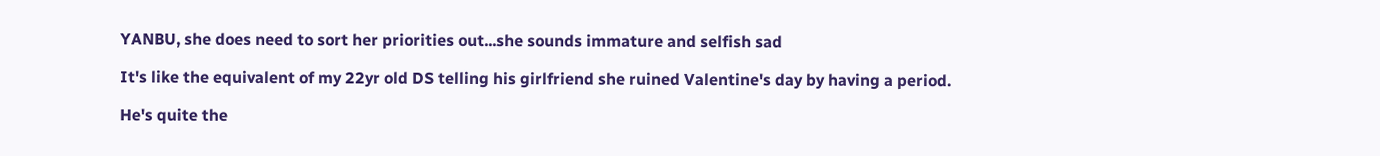YANBU, she does need to sort her priorities out...she sounds immature and selfish sad

It's like the equivalent of my 22yr old DS telling his girlfriend she ruined Valentine's day by having a period.

He's quite the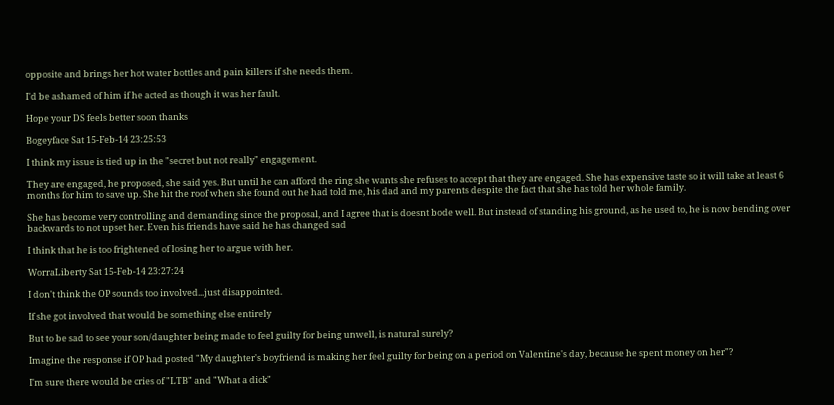opposite and brings her hot water bottles and pain killers if she needs them.

I'd be ashamed of him if he acted as though it was her fault.

Hope your DS feels better soon thanks

Bogeyface Sat 15-Feb-14 23:25:53

I think my issue is tied up in the "secret but not really" engagement.

They are engaged, he proposed, she said yes. But until he can afford the ring she wants she refuses to accept that they are engaged. She has expensive taste so it will take at least 6 months for him to save up. She hit the roof when she found out he had told me, his dad and my parents despite the fact that she has told her whole family.

She has become very controlling and demanding since the proposal, and I agree that is doesnt bode well. But instead of standing his ground, as he used to, he is now bending over backwards to not upset her. Even his friends have said he has changed sad

I think that he is too frightened of losing her to argue with her.

WorraLiberty Sat 15-Feb-14 23:27:24

I don't think the OP sounds too involved...just disappointed.

If she got involved that would be something else entirely

But to be sad to see your son/daughter being made to feel guilty for being unwell, is natural surely?

Imagine the response if OP had posted "My daughter's boyfriend is making her feel guilty for being on a period on Valentine's day, because he spent money on her"?

I'm sure there would be cries of "LTB" and "What a dick"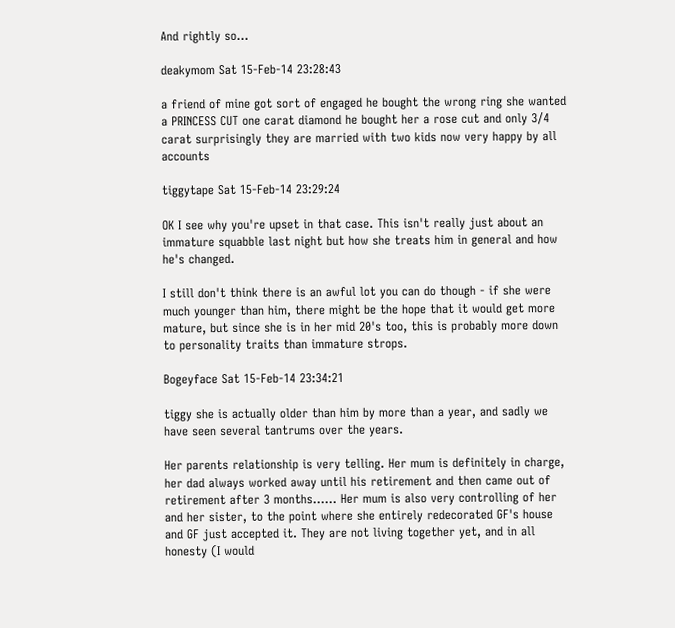And rightly so...

deakymom Sat 15-Feb-14 23:28:43

a friend of mine got sort of engaged he bought the wrong ring she wanted a PRINCESS CUT one carat diamond he bought her a rose cut and only 3/4 carat surprisingly they are married with two kids now very happy by all accounts

tiggytape Sat 15-Feb-14 23:29:24

OK I see why you're upset in that case. This isn't really just about an immature squabble last night but how she treats him in general and how he's changed.

I still don't think there is an awful lot you can do though - if she were much younger than him, there might be the hope that it would get more mature, but since she is in her mid 20's too, this is probably more down to personality traits than immature strops.

Bogeyface Sat 15-Feb-14 23:34:21

tiggy she is actually older than him by more than a year, and sadly we have seen several tantrums over the years.

Her parents relationship is very telling. Her mum is definitely in charge, her dad always worked away until his retirement and then came out of retirement after 3 months...... Her mum is also very controlling of her and her sister, to the point where she entirely redecorated GF's house and GF just accepted it. They are not living together yet, and in all honesty (I would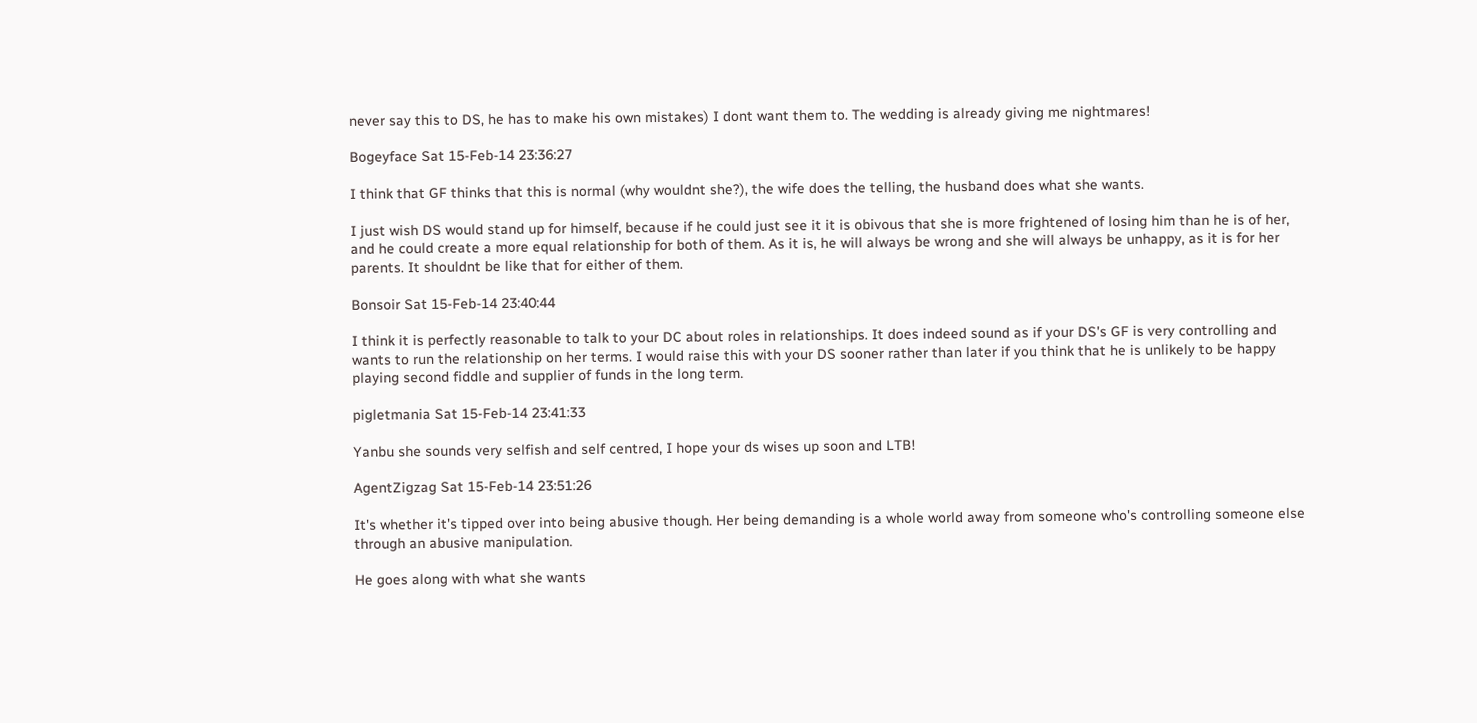never say this to DS, he has to make his own mistakes) I dont want them to. The wedding is already giving me nightmares!

Bogeyface Sat 15-Feb-14 23:36:27

I think that GF thinks that this is normal (why wouldnt she?), the wife does the telling, the husband does what she wants.

I just wish DS would stand up for himself, because if he could just see it it is obivous that she is more frightened of losing him than he is of her, and he could create a more equal relationship for both of them. As it is, he will always be wrong and she will always be unhappy, as it is for her parents. It shouldnt be like that for either of them.

Bonsoir Sat 15-Feb-14 23:40:44

I think it is perfectly reasonable to talk to your DC about roles in relationships. It does indeed sound as if your DS's GF is very controlling and wants to run the relationship on her terms. I would raise this with your DS sooner rather than later if you think that he is unlikely to be happy playing second fiddle and supplier of funds in the long term.

pigletmania Sat 15-Feb-14 23:41:33

Yanbu she sounds very selfish and self centred, I hope your ds wises up soon and LTB!

AgentZigzag Sat 15-Feb-14 23:51:26

It's whether it's tipped over into being abusive though. Her being demanding is a whole world away from someone who's controlling someone else through an abusive manipulation.

He goes along with what she wants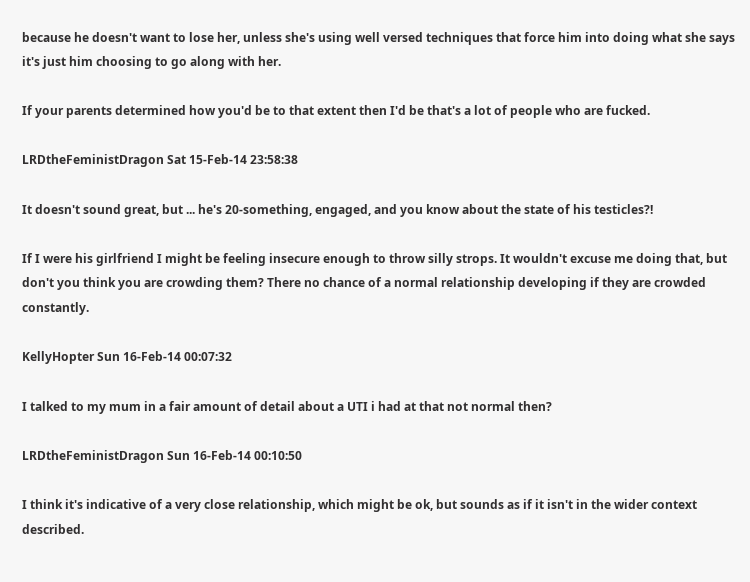because he doesn't want to lose her, unless she's using well versed techniques that force him into doing what she says it's just him choosing to go along with her.

If your parents determined how you'd be to that extent then I'd be that's a lot of people who are fucked.

LRDtheFeministDragon Sat 15-Feb-14 23:58:38

It doesn't sound great, but ... he's 20-something, engaged, and you know about the state of his testicles?!

If I were his girlfriend I might be feeling insecure enough to throw silly strops. It wouldn't excuse me doing that, but don't you think you are crowding them? There no chance of a normal relationship developing if they are crowded constantly.

KellyHopter Sun 16-Feb-14 00:07:32

I talked to my mum in a fair amount of detail about a UTI i had at that not normal then?

LRDtheFeministDragon Sun 16-Feb-14 00:10:50

I think it's indicative of a very close relationship, which might be ok, but sounds as if it isn't in the wider context described.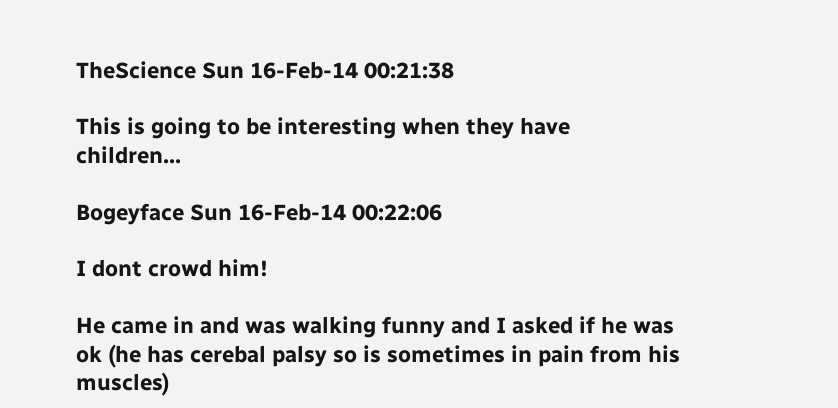TheScience Sun 16-Feb-14 00:21:38

This is going to be interesting when they have children...

Bogeyface Sun 16-Feb-14 00:22:06

I dont crowd him!

He came in and was walking funny and I asked if he was ok (he has cerebal palsy so is sometimes in pain from his muscles)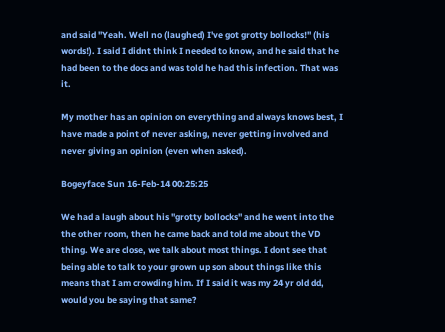and said "Yeah. Well no (laughed) I've got grotty bollocks!" (his words!). I said I didnt think I needed to know, and he said that he had been to the docs and was told he had this infection. That was it.

My mother has an opinion on everything and always knows best, I have made a point of never asking, never getting involved and never giving an opinion (even when asked).

Bogeyface Sun 16-Feb-14 00:25:25

We had a laugh about his "grotty bollocks" and he went into the the other room, then he came back and told me about the VD thing. We are close, we talk about most things. I dont see that being able to talk to your grown up son about things like this means that I am crowding him. If I said it was my 24 yr old dd, would you be saying that same?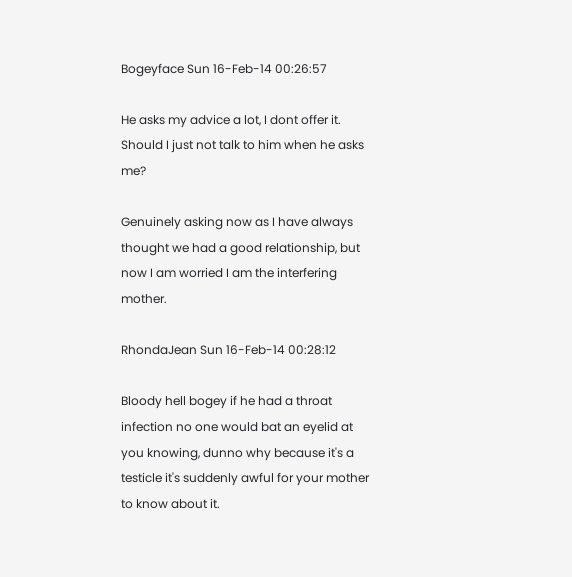Bogeyface Sun 16-Feb-14 00:26:57

He asks my advice a lot, I dont offer it. Should I just not talk to him when he asks me?

Genuinely asking now as I have always thought we had a good relationship, but now I am worried I am the interfering mother.

RhondaJean Sun 16-Feb-14 00:28:12

Bloody hell bogey if he had a throat infection no one would bat an eyelid at you knowing, dunno why because it's a testicle it's suddenly awful for your mother to know about it.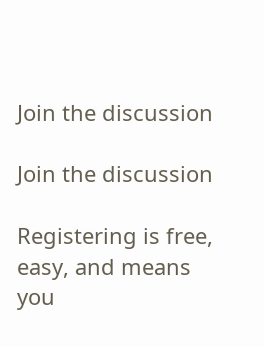Join the discussion

Join the discussion

Registering is free, easy, and means you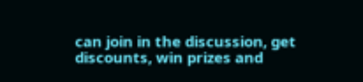can join in the discussion, get discounts, win prizes and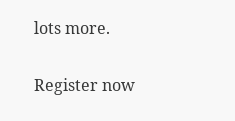lots more.

Register now